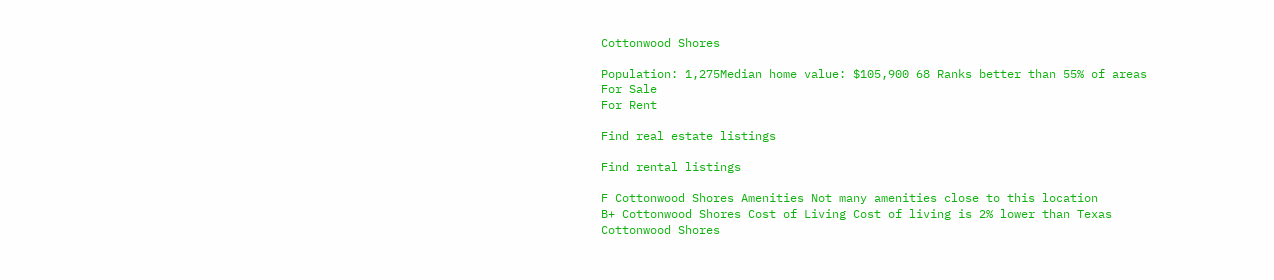Cottonwood Shores

Population: 1,275Median home value: $105,900 68 Ranks better than 55% of areas
For Sale
For Rent

Find real estate listings

Find rental listings

F Cottonwood Shores Amenities Not many amenities close to this location
B+ Cottonwood Shores Cost of Living Cost of living is 2% lower than Texas
Cottonwood Shores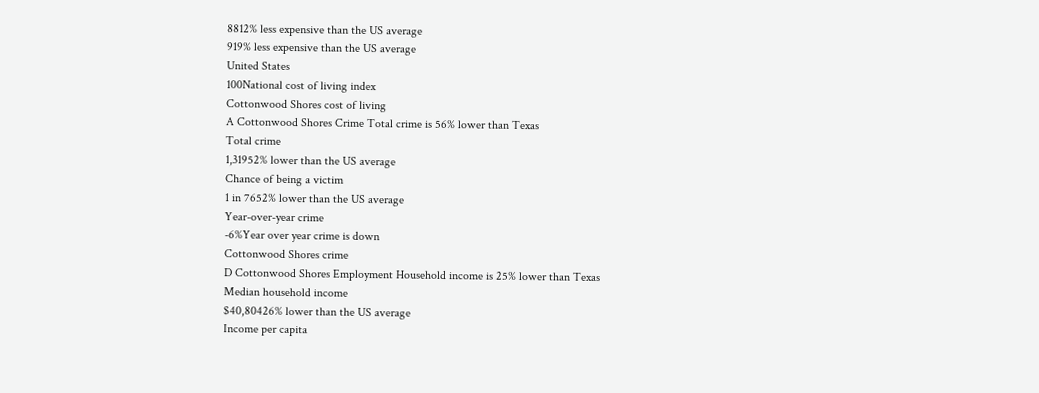8812% less expensive than the US average
919% less expensive than the US average
United States
100National cost of living index
Cottonwood Shores cost of living
A Cottonwood Shores Crime Total crime is 56% lower than Texas
Total crime
1,31952% lower than the US average
Chance of being a victim
1 in 7652% lower than the US average
Year-over-year crime
-6%Year over year crime is down
Cottonwood Shores crime
D Cottonwood Shores Employment Household income is 25% lower than Texas
Median household income
$40,80426% lower than the US average
Income per capita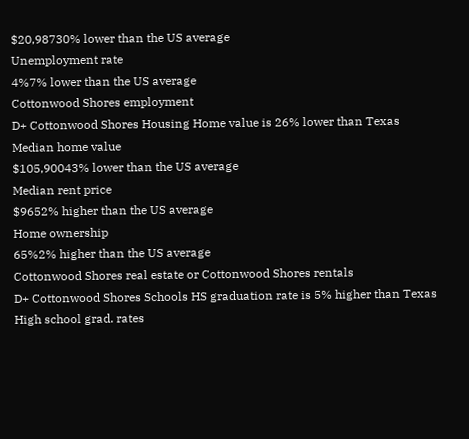$20,98730% lower than the US average
Unemployment rate
4%7% lower than the US average
Cottonwood Shores employment
D+ Cottonwood Shores Housing Home value is 26% lower than Texas
Median home value
$105,90043% lower than the US average
Median rent price
$9652% higher than the US average
Home ownership
65%2% higher than the US average
Cottonwood Shores real estate or Cottonwood Shores rentals
D+ Cottonwood Shores Schools HS graduation rate is 5% higher than Texas
High school grad. rates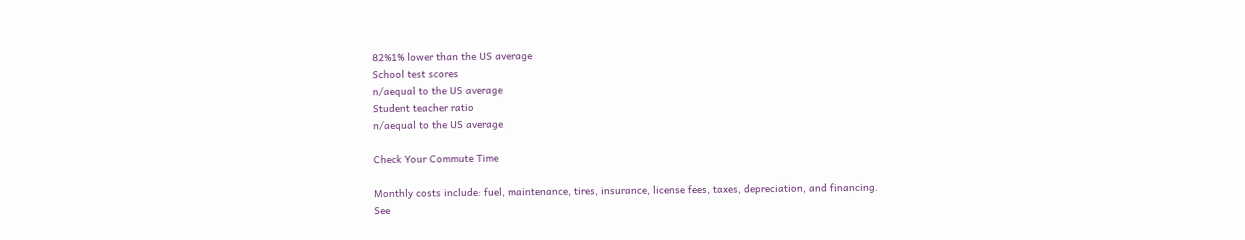82%1% lower than the US average
School test scores
n/aequal to the US average
Student teacher ratio
n/aequal to the US average

Check Your Commute Time

Monthly costs include: fuel, maintenance, tires, insurance, license fees, taxes, depreciation, and financing.
See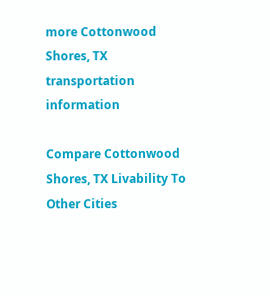more Cottonwood Shores, TX transportation information

Compare Cottonwood Shores, TX Livability To Other Cities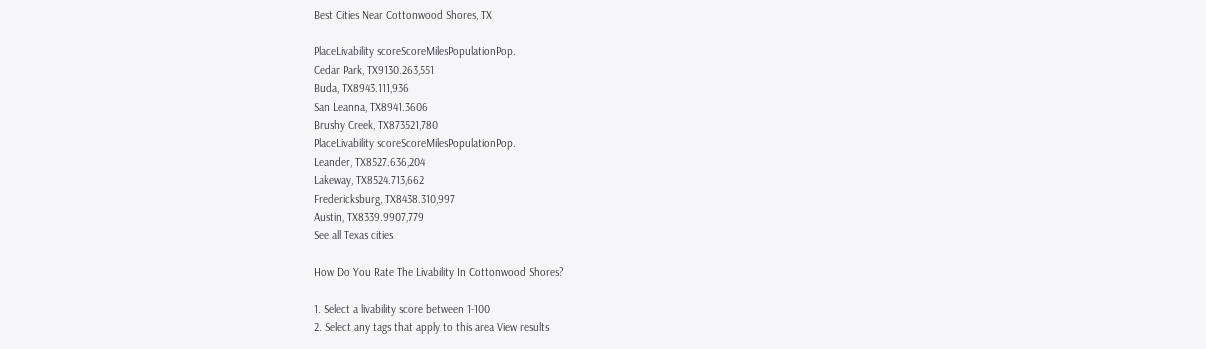Best Cities Near Cottonwood Shores, TX

PlaceLivability scoreScoreMilesPopulationPop.
Cedar Park, TX9130.263,551
Buda, TX8943.111,936
San Leanna, TX8941.3606
Brushy Creek, TX873521,780
PlaceLivability scoreScoreMilesPopulationPop.
Leander, TX8527.636,204
Lakeway, TX8524.713,662
Fredericksburg, TX8438.310,997
Austin, TX8339.9907,779
See all Texas cities

How Do You Rate The Livability In Cottonwood Shores?

1. Select a livability score between 1-100
2. Select any tags that apply to this area View results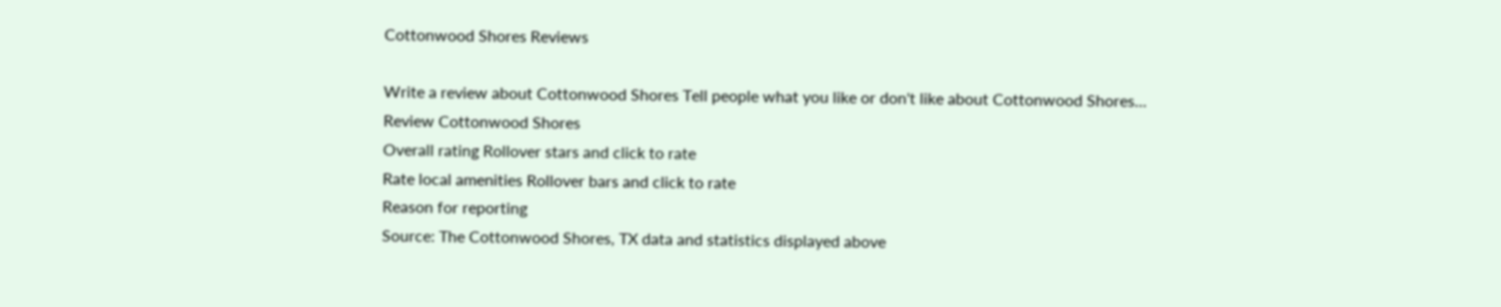Cottonwood Shores Reviews

Write a review about Cottonwood Shores Tell people what you like or don't like about Cottonwood Shores…
Review Cottonwood Shores
Overall rating Rollover stars and click to rate
Rate local amenities Rollover bars and click to rate
Reason for reporting
Source: The Cottonwood Shores, TX data and statistics displayed above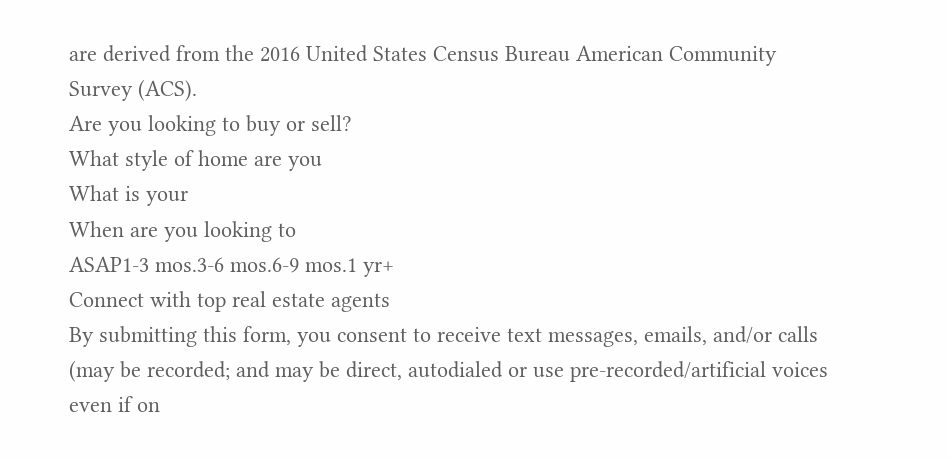are derived from the 2016 United States Census Bureau American Community Survey (ACS).
Are you looking to buy or sell?
What style of home are you
What is your
When are you looking to
ASAP1-3 mos.3-6 mos.6-9 mos.1 yr+
Connect with top real estate agents
By submitting this form, you consent to receive text messages, emails, and/or calls (may be recorded; and may be direct, autodialed or use pre-recorded/artificial voices even if on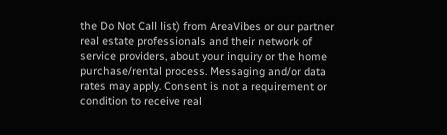the Do Not Call list) from AreaVibes or our partner real estate professionals and their network of service providers, about your inquiry or the home purchase/rental process. Messaging and/or data rates may apply. Consent is not a requirement or condition to receive real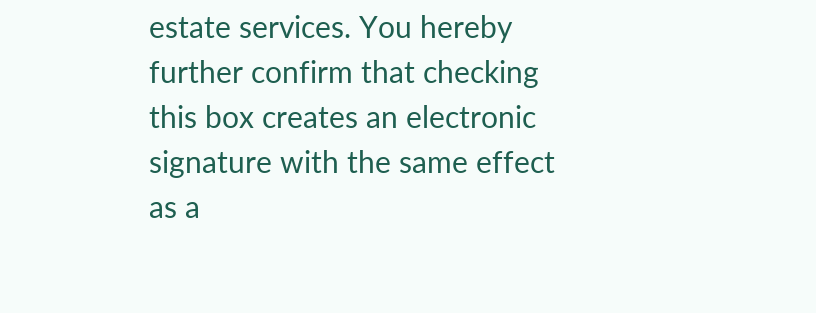estate services. You hereby further confirm that checking this box creates an electronic signature with the same effect as a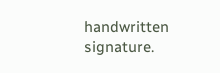handwritten signature.